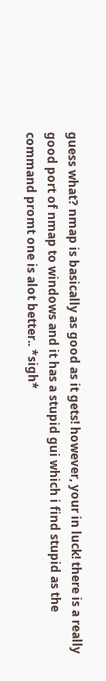guess what? nmap is basically as good as it gets! however, your in luck! there is a really good port of nmap to windows and it has a stupid gui which i find stupid as the command promt one is alot better.. *sigh*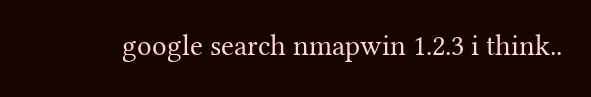google search nmapwin 1.2.3 i think..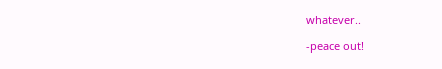whatever..

-peace out!